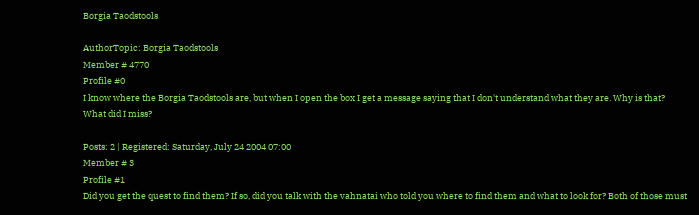Borgia Taodstools

AuthorTopic: Borgia Taodstools
Member # 4770
Profile #0
I know where the Borgia Taodstools are, but when I open the box I get a message saying that I don't understand what they are. Why is that? What did I miss?

Posts: 2 | Registered: Saturday, July 24 2004 07:00
Member # 3
Profile #1
Did you get the quest to find them? If so, did you talk with the vahnatai who told you where to find them and what to look for? Both of those must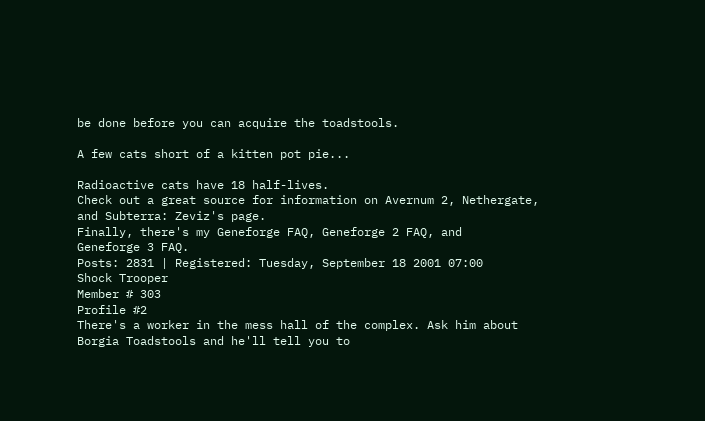be done before you can acquire the toadstools.

A few cats short of a kitten pot pie...

Radioactive cats have 18 half-lives.
Check out a great source for information on Avernum 2, Nethergate, and Subterra: Zeviz's page.
Finally, there's my Geneforge FAQ, Geneforge 2 FAQ, and
Geneforge 3 FAQ.
Posts: 2831 | Registered: Tuesday, September 18 2001 07:00
Shock Trooper
Member # 303
Profile #2
There's a worker in the mess hall of the complex. Ask him about Borgia Toadstools and he'll tell you to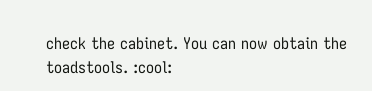check the cabinet. You can now obtain the toadstools. :cool: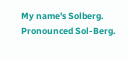My name's Solberg. Pronounced Sol-Berg.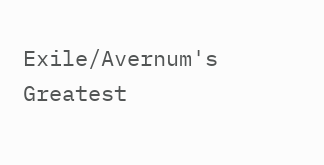Exile/Avernum's Greatest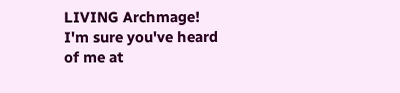LIVING Archmage! I'm sure you've heard of me at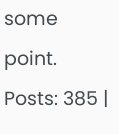some point.
Posts: 385 |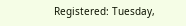Registered: Tuesday,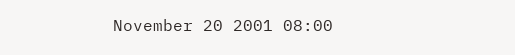November 20 2001 08:00